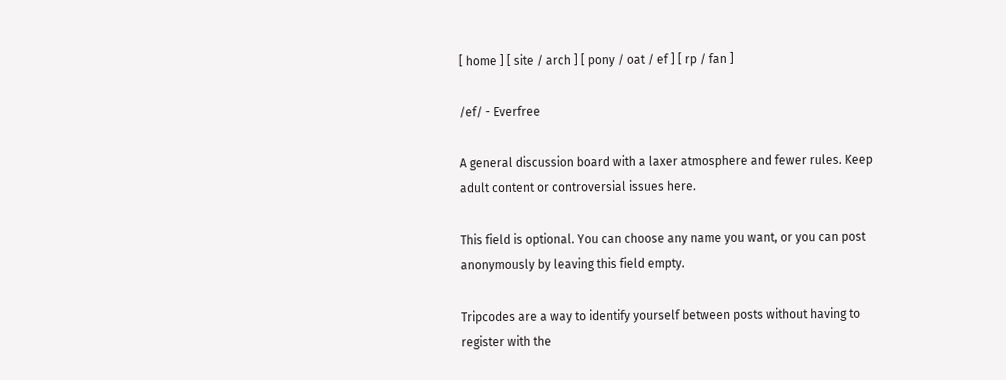[ home ] [ site / arch ] [ pony / oat / ef ] [ rp / fan ]

/ef/ - Everfree

A general discussion board with a laxer atmosphere and fewer rules. Keep adult content or controversial issues here.

This field is optional. You can choose any name you want, or you can post anonymously by leaving this field empty.

Tripcodes are a way to identify yourself between posts without having to register with the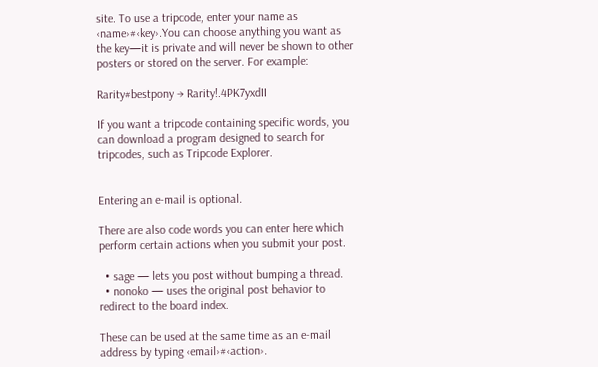site. To use a tripcode, enter your name as ‹name›#‹key›.You can choose anything you want as the key—it is private and will never be shown to other posters or stored on the server. For example:

Rarity#bestpony → Rarity!.4PK7yxdII

If you want a tripcode containing specific words, you can download a program designed to search for tripcodes, such as Tripcode Explorer.


Entering an e-mail is optional.

There are also code words you can enter here which perform certain actions when you submit your post.

  • sage — lets you post without bumping a thread.
  • nonoko — uses the original post behavior to redirect to the board index.

These can be used at the same time as an e-mail address by typing ‹email›#‹action›.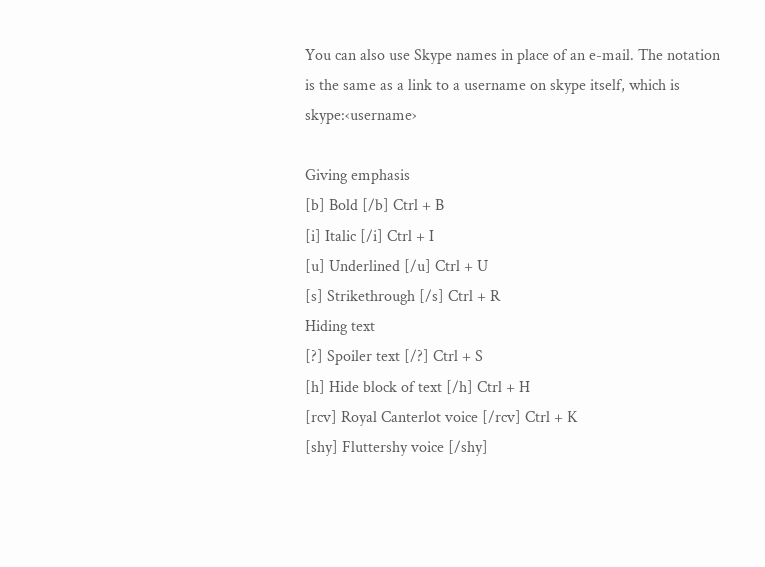You can also use Skype names in place of an e-mail. The notation is the same as a link to a username on skype itself, which is skype:‹username›

Giving emphasis
[b] Bold [/b] Ctrl + B
[i] Italic [/i] Ctrl + I
[u] Underlined [/u] Ctrl + U
[s] Strikethrough [/s] Ctrl + R
Hiding text
[?] Spoiler text [/?] Ctrl + S
[h] Hide block of text [/h] Ctrl + H
[rcv] Royal Canterlot voice [/rcv] Ctrl + K
[shy] Fluttershy voice [/shy]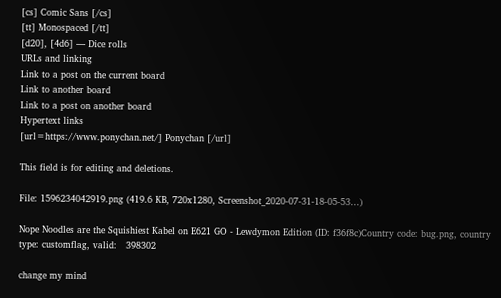[cs] Comic Sans [/cs]
[tt] Monospaced [/tt]
[d20], [4d6] — Dice rolls
URLs and linking
Link to a post on the current board
Link to another board
Link to a post on another board
Hypertext links
[url=https://www.ponychan.net/] Ponychan [/url]

This field is for editing and deletions.

File: 1596234042919.png (419.6 KB, 720x1280, Screenshot_2020-07-31-18-05-53…)

Nope Noodles are the Squishiest Kabel on E621 GO - Lewdymon Edition (ID: f36f8c)Country code: bug.png, country type: customflag, valid:   398302

change my mind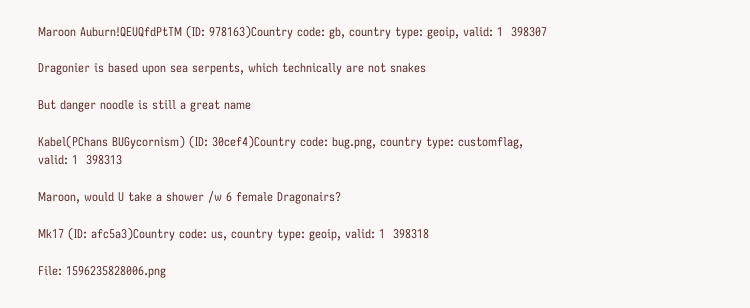Maroon Auburn!QEUQfdPtTM (ID: 978163)Country code: gb, country type: geoip, valid: 1  398307

Dragonier is based upon sea serpents, which technically are not snakes

But danger noodle is still a great name

Kabel(PChans BUGycornism) (ID: 30cef4)Country code: bug.png, country type: customflag, valid: 1  398313

Maroon, would U take a shower /w 6 female Dragonairs?

Mk17 (ID: afc5a3)Country code: us, country type: geoip, valid: 1  398318

File: 1596235828006.png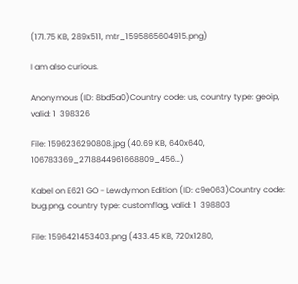(171.75 KB, 289x511, mtr_1595865604915.png)

I am also curious.

Anonymous (ID: 8bd5a0)Country code: us, country type: geoip, valid: 1  398326

File: 1596236290808.jpg (40.69 KB, 640x640, 106783369_2718844961668809_456…)

Kabel on E621 GO - Lewdymon Edition (ID: c9e063)Country code: bug.png, country type: customflag, valid: 1  398803

File: 1596421453403.png (433.45 KB, 720x1280,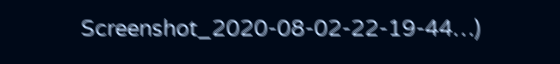Screenshot_2020-08-02-22-19-44…)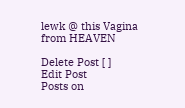lewk @ this Vagina from HEAVEN

Delete Post [ ]
Edit Post
Posts on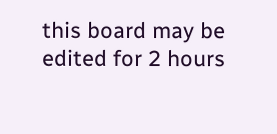this board may be edited for 2 hours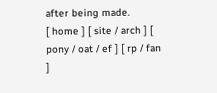after being made.
[ home ] [ site / arch ] [ pony / oat / ef ] [ rp / fan ]